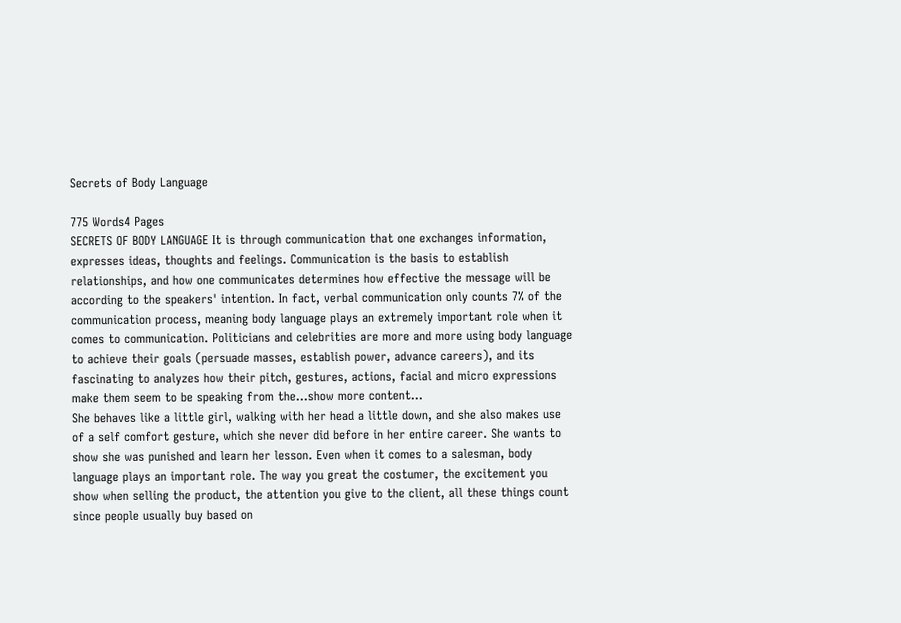Secrets of Body Language

775 Words4 Pages
SECRETS OF BODY LANGUAGE It is through communication that one exchanges information, expresses ideas, thoughts and feelings. Communication is the basis to establish relationships, and how one communicates determines how effective the message will be according to the speakers' intention. In fact, verbal communication only counts 7% of the communication process, meaning body language plays an extremely important role when it comes to communication. Politicians and celebrities are more and more using body language to achieve their goals (persuade masses, establish power, advance careers), and its fascinating to analyzes how their pitch, gestures, actions, facial and micro expressions make them seem to be speaking from the…show more content…
She behaves like a little girl, walking with her head a little down, and she also makes use of a self comfort gesture, which she never did before in her entire career. She wants to show she was punished and learn her lesson. Even when it comes to a salesman, body language plays an important role. The way you great the costumer, the excitement you show when selling the product, the attention you give to the client, all these things count since people usually buy based on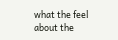what the feel about the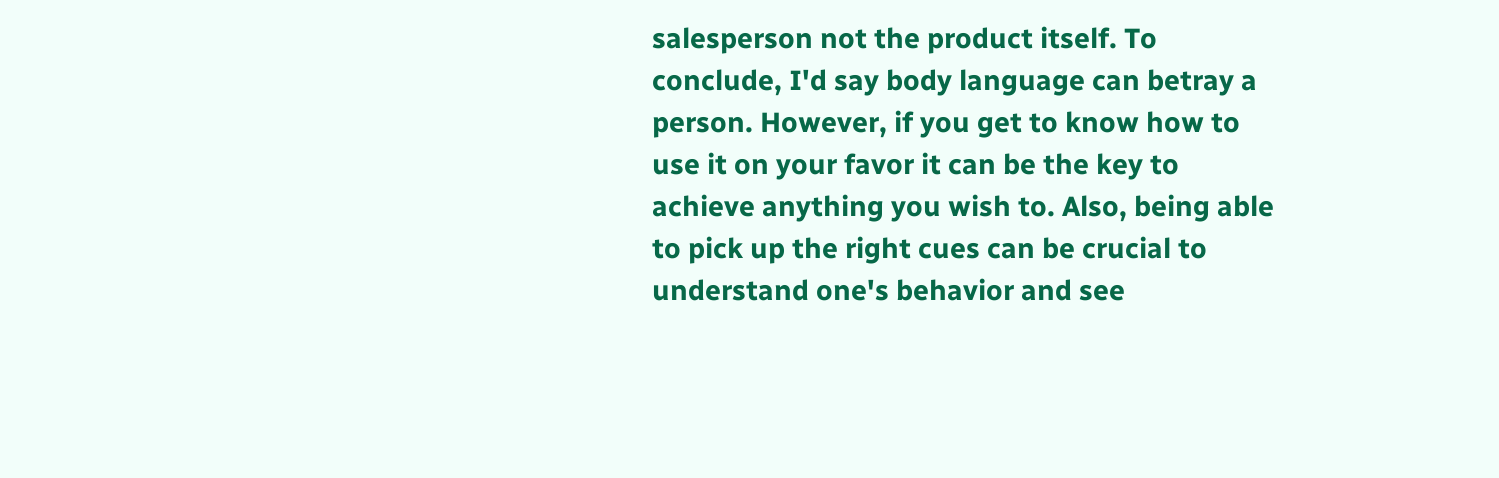salesperson not the product itself. To conclude, I'd say body language can betray a person. However, if you get to know how to use it on your favor it can be the key to achieve anything you wish to. Also, being able to pick up the right cues can be crucial to understand one's behavior and see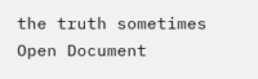the truth sometimes
Open Document